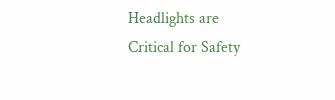Headlights are Critical for Safety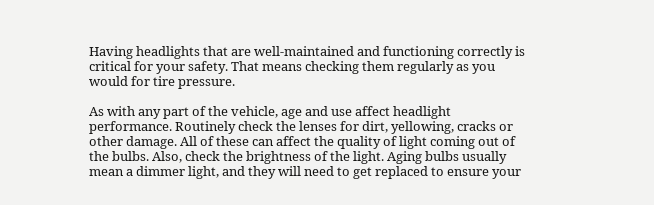Having headlights that are well-maintained and functioning correctly is critical for your safety. That means checking them regularly as you would for tire pressure.

As with any part of the vehicle, age and use affect headlight performance. Routinely check the lenses for dirt, yellowing, cracks or other damage. All of these can affect the quality of light coming out of the bulbs. Also, check the brightness of the light. Aging bulbs usually mean a dimmer light, and they will need to get replaced to ensure your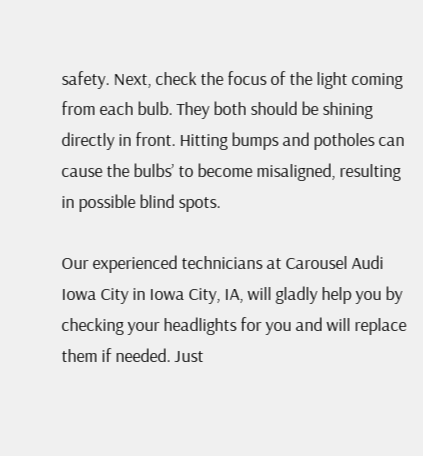safety. Next, check the focus of the light coming from each bulb. They both should be shining directly in front. Hitting bumps and potholes can cause the bulbs’ to become misaligned, resulting in possible blind spots.

Our experienced technicians at Carousel Audi Iowa City in Iowa City, IA, will gladly help you by checking your headlights for you and will replace them if needed. Just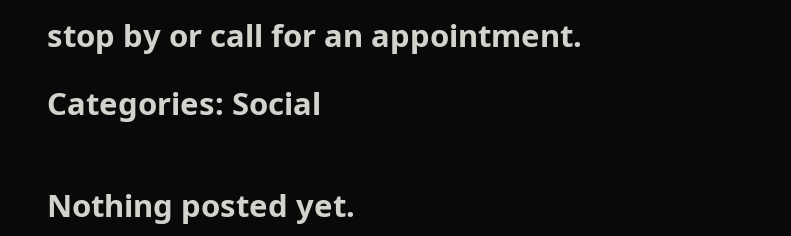stop by or call for an appointment.

Categories: Social


Nothing posted yet.